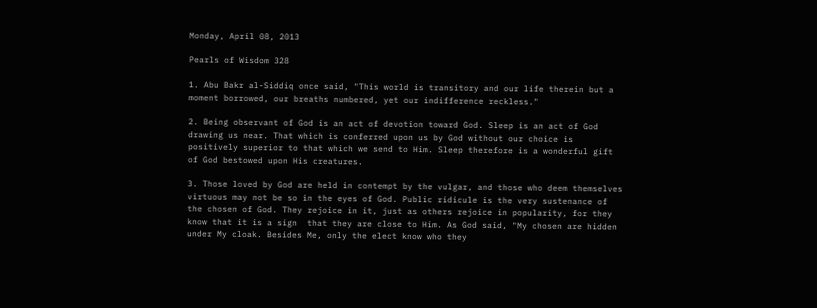Monday, April 08, 2013

Pearls of Wisdom 328

1. Abu Bakr al-Siddiq once said, "This world is transitory and our life therein but a moment borrowed, our breaths numbered, yet our indifference reckless."

2. Being observant of God is an act of devotion toward God. Sleep is an act of God drawing us near. That which is conferred upon us by God without our choice is positively superior to that which we send to Him. Sleep therefore is a wonderful gift of God bestowed upon His creatures.

3. Those loved by God are held in contempt by the vulgar, and those who deem themselves virtuous may not be so in the eyes of God. Public ridicule is the very sustenance of the chosen of God. They rejoice in it, just as others rejoice in popularity, for they know that it is a sign  that they are close to Him. As God said, "My chosen are hidden under My cloak. Besides Me, only the elect know who they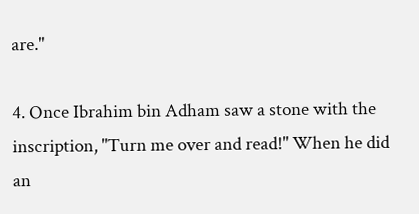are."

4. Once Ibrahim bin Adham saw a stone with the inscription, "Turn me over and read!" When he did an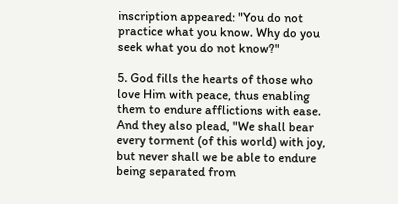inscription appeared: "You do not practice what you know. Why do you seek what you do not know?"

5. God fills the hearts of those who love Him with peace, thus enabling them to endure afflictions with ease. And they also plead, "We shall bear every torment (of this world) with joy, but never shall we be able to endure being separated from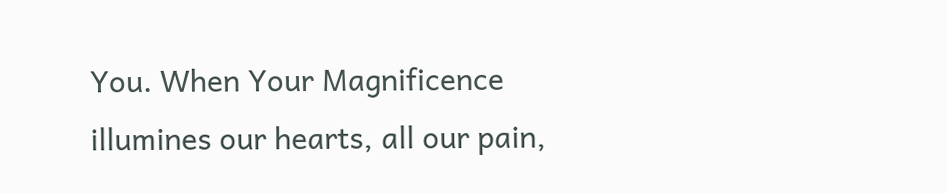You. When Your Magnificence illumines our hearts, all our pain,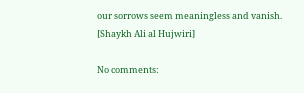our sorrows seem meaningless and vanish. [Shaykh Ali al Hujwiri]

No comments: